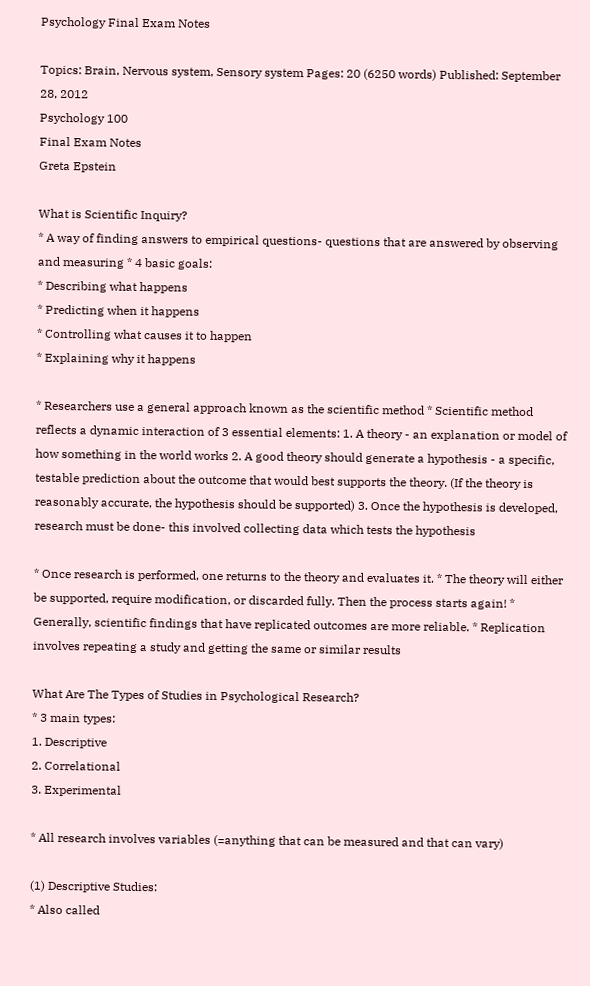Psychology Final Exam Notes

Topics: Brain, Nervous system, Sensory system Pages: 20 (6250 words) Published: September 28, 2012
Psychology 100
Final Exam Notes
Greta Epstein

What is Scientific Inquiry?
* A way of finding answers to empirical questions- questions that are answered by observing and measuring * 4 basic goals:
* Describing what happens
* Predicting when it happens
* Controlling what causes it to happen
* Explaining why it happens

* Researchers use a general approach known as the scientific method * Scientific method reflects a dynamic interaction of 3 essential elements: 1. A theory - an explanation or model of how something in the world works 2. A good theory should generate a hypothesis - a specific, testable prediction about the outcome that would best supports the theory. (If the theory is reasonably accurate, the hypothesis should be supported) 3. Once the hypothesis is developed, research must be done- this involved collecting data which tests the hypothesis

* Once research is performed, one returns to the theory and evaluates it. * The theory will either be supported, require modification, or discarded fully. Then the process starts again! * Generally, scientific findings that have replicated outcomes are more reliable. * Replication involves repeating a study and getting the same or similar results

What Are The Types of Studies in Psychological Research?
* 3 main types:
1. Descriptive
2. Correlational
3. Experimental

* All research involves variables (=anything that can be measured and that can vary)

(1) Descriptive Studies:
* Also called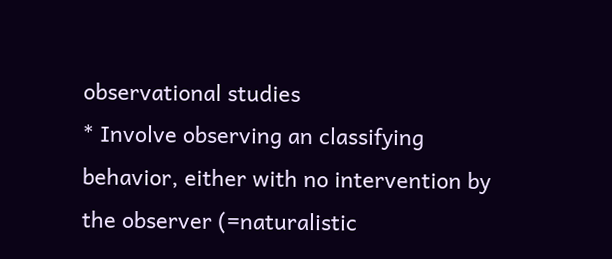observational studies
* Involve observing an classifying behavior, either with no intervention by the observer (=naturalistic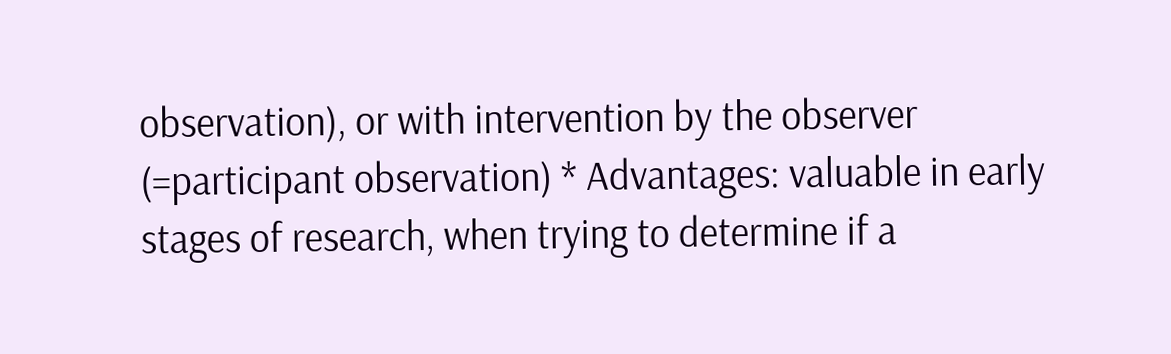observation), or with intervention by the observer (=participant observation) * Advantages: valuable in early stages of research, when trying to determine if a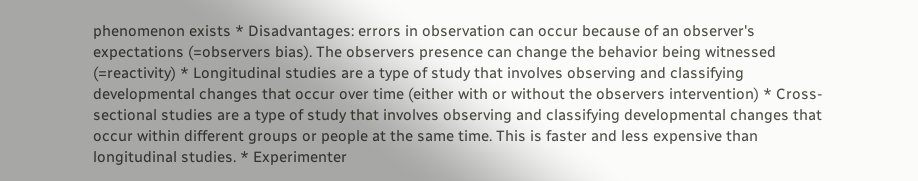phenomenon exists * Disadvantages: errors in observation can occur because of an observer's expectations (=observers bias). The observers presence can change the behavior being witnessed (=reactivity) * Longitudinal studies are a type of study that involves observing and classifying developmental changes that occur over time (either with or without the observers intervention) * Cross-sectional studies are a type of study that involves observing and classifying developmental changes that occur within different groups or people at the same time. This is faster and less expensive than longitudinal studies. * Experimenter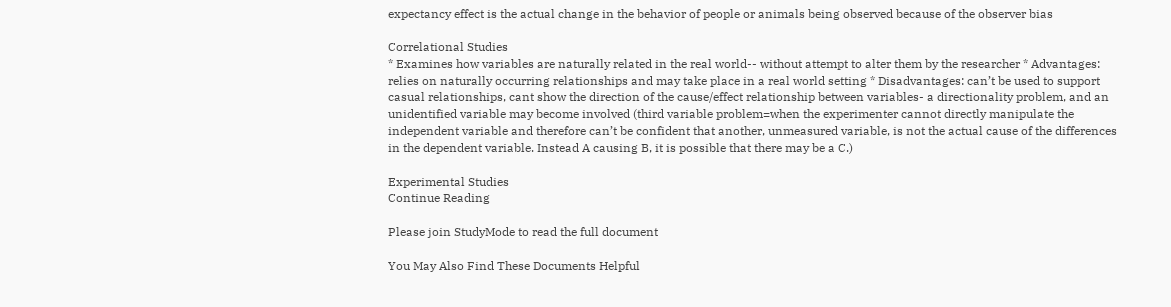expectancy effect is the actual change in the behavior of people or animals being observed because of the observer bias

Correlational Studies
* Examines how variables are naturally related in the real world-- without attempt to alter them by the researcher * Advantages: relies on naturally occurring relationships and may take place in a real world setting * Disadvantages: can’t be used to support casual relationships, cant show the direction of the cause/effect relationship between variables- a directionality problem, and an unidentified variable may become involved (third variable problem=when the experimenter cannot directly manipulate the independent variable and therefore can’t be confident that another, unmeasured variable, is not the actual cause of the differences in the dependent variable. Instead A causing B, it is possible that there may be a C.)

Experimental Studies
Continue Reading

Please join StudyMode to read the full document

You May Also Find These Documents Helpful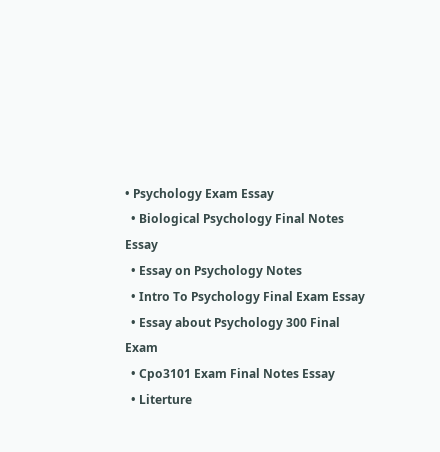• Psychology Exam Essay
  • Biological Psychology Final Notes Essay
  • Essay on Psychology Notes
  • Intro To Psychology Final Exam Essay
  • Essay about Psychology 300 Final Exam
  • Cpo3101 Exam Final Notes Essay
  • Literture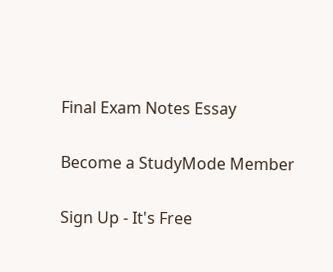Final Exam Notes Essay

Become a StudyMode Member

Sign Up - It's Free